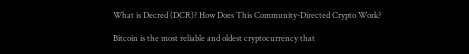What is Decred (DCR)? How Does This Community-Directed Crypto Work?

Bitcoin is the most reliable and oldest cryptocurrency that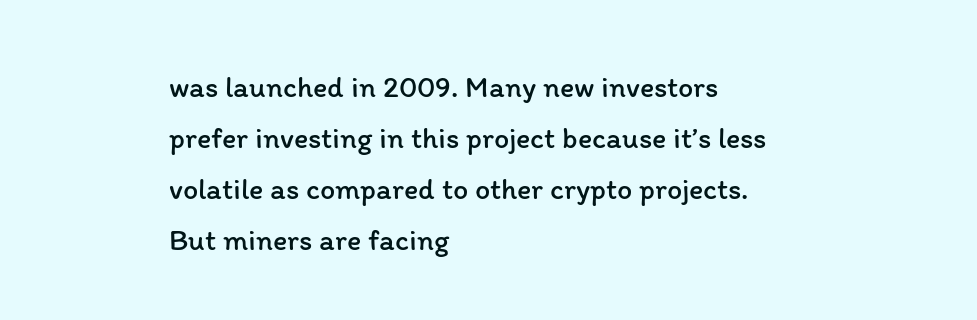was launched in 2009. Many new investors prefer investing in this project because it’s less volatile as compared to other crypto projects. But miners are facing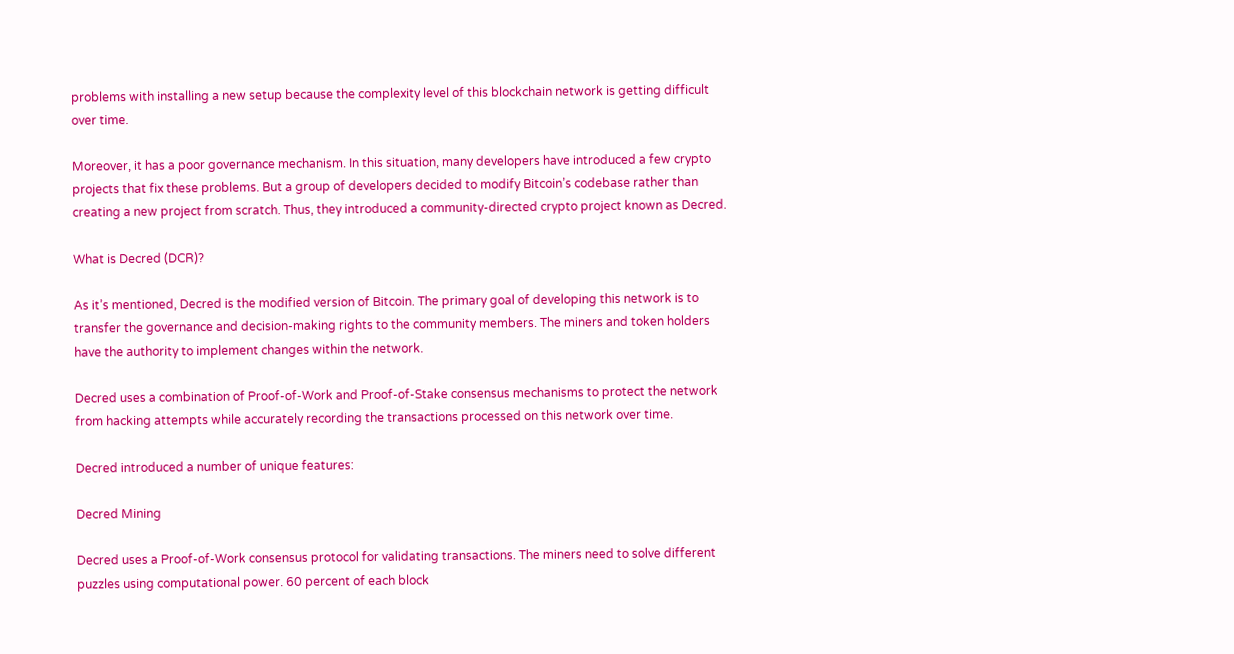problems with installing a new setup because the complexity level of this blockchain network is getting difficult over time.

Moreover, it has a poor governance mechanism. In this situation, many developers have introduced a few crypto projects that fix these problems. But a group of developers decided to modify Bitcoin’s codebase rather than creating a new project from scratch. Thus, they introduced a community-directed crypto project known as Decred.

What is Decred (DCR)?

As it’s mentioned, Decred is the modified version of Bitcoin. The primary goal of developing this network is to transfer the governance and decision-making rights to the community members. The miners and token holders have the authority to implement changes within the network.

Decred uses a combination of Proof-of-Work and Proof-of-Stake consensus mechanisms to protect the network from hacking attempts while accurately recording the transactions processed on this network over time.

Decred introduced a number of unique features:

Decred Mining

Decred uses a Proof-of-Work consensus protocol for validating transactions. The miners need to solve different puzzles using computational power. 60 percent of each block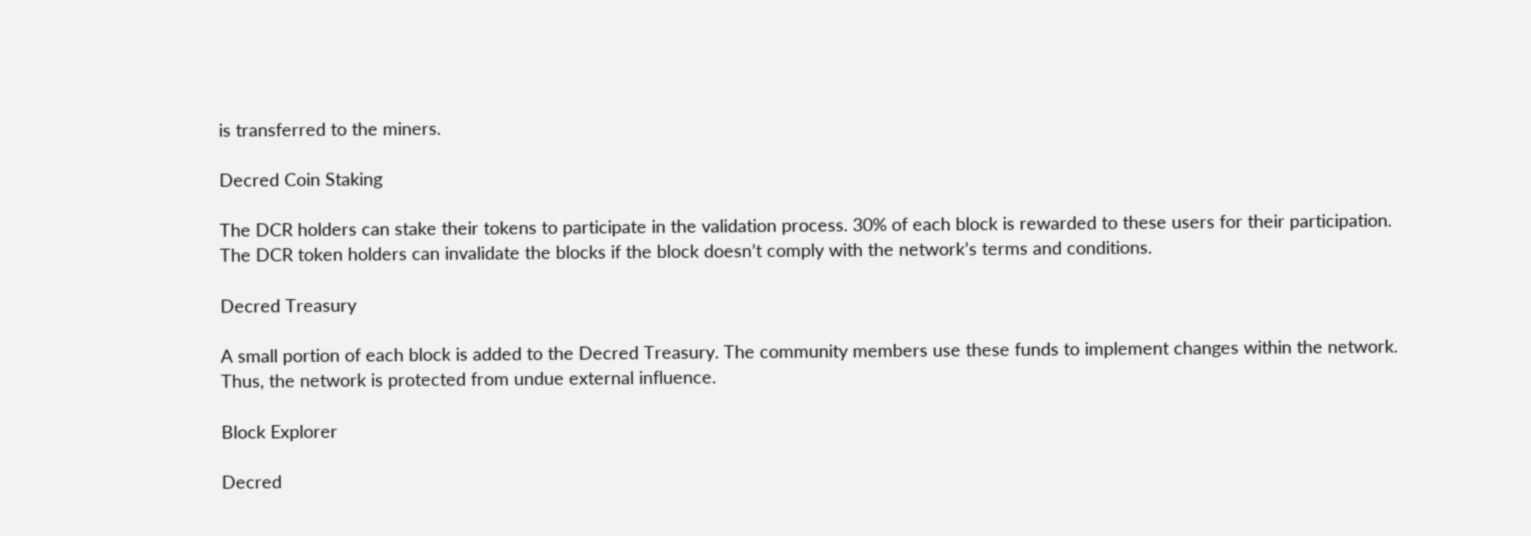is transferred to the miners.

Decred Coin Staking

The DCR holders can stake their tokens to participate in the validation process. 30% of each block is rewarded to these users for their participation. The DCR token holders can invalidate the blocks if the block doesn’t comply with the network’s terms and conditions.

Decred Treasury

A small portion of each block is added to the Decred Treasury. The community members use these funds to implement changes within the network. Thus, the network is protected from undue external influence.

Block Explorer

Decred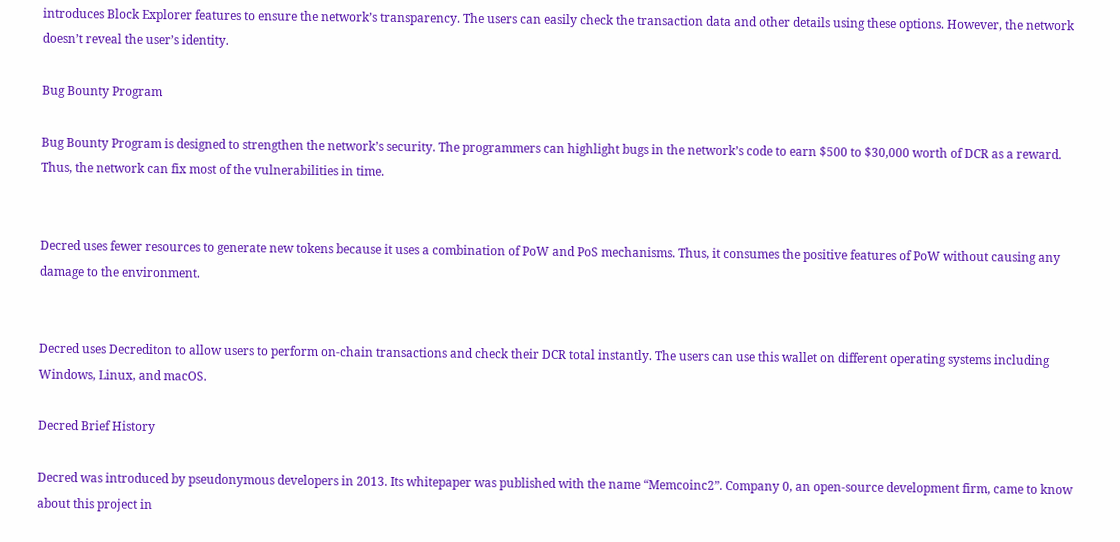introduces Block Explorer features to ensure the network’s transparency. The users can easily check the transaction data and other details using these options. However, the network doesn’t reveal the user’s identity.

Bug Bounty Program

Bug Bounty Program is designed to strengthen the network’s security. The programmers can highlight bugs in the network’s code to earn $500 to $30,000 worth of DCR as a reward. Thus, the network can fix most of the vulnerabilities in time.


Decred uses fewer resources to generate new tokens because it uses a combination of PoW and PoS mechanisms. Thus, it consumes the positive features of PoW without causing any damage to the environment.


Decred uses Decrediton to allow users to perform on-chain transactions and check their DCR total instantly. The users can use this wallet on different operating systems including Windows, Linux, and macOS.

Decred Brief History

Decred was introduced by pseudonymous developers in 2013. Its whitepaper was published with the name “Memcoinc2”. Company 0, an open-source development firm, came to know about this project in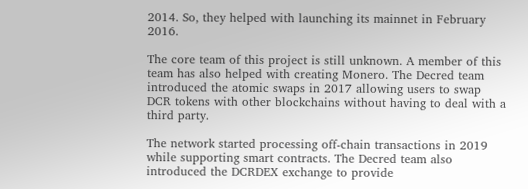2014. So, they helped with launching its mainnet in February 2016.

The core team of this project is still unknown. A member of this team has also helped with creating Monero. The Decred team introduced the atomic swaps in 2017 allowing users to swap DCR tokens with other blockchains without having to deal with a third party.

The network started processing off-chain transactions in 2019 while supporting smart contracts. The Decred team also introduced the DCRDEX exchange to provide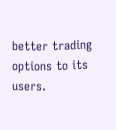better trading options to its users.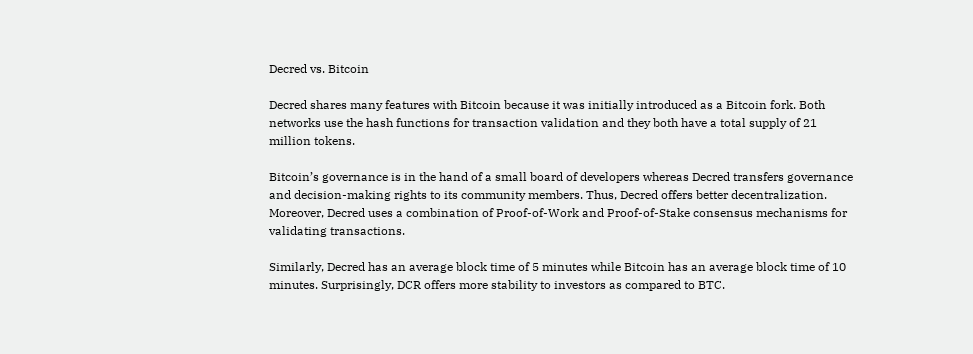Decred vs. Bitcoin

Decred shares many features with Bitcoin because it was initially introduced as a Bitcoin fork. Both networks use the hash functions for transaction validation and they both have a total supply of 21 million tokens.

Bitcoin’s governance is in the hand of a small board of developers whereas Decred transfers governance and decision-making rights to its community members. Thus, Decred offers better decentralization. Moreover, Decred uses a combination of Proof-of-Work and Proof-of-Stake consensus mechanisms for validating transactions.

Similarly, Decred has an average block time of 5 minutes while Bitcoin has an average block time of 10 minutes. Surprisingly, DCR offers more stability to investors as compared to BTC.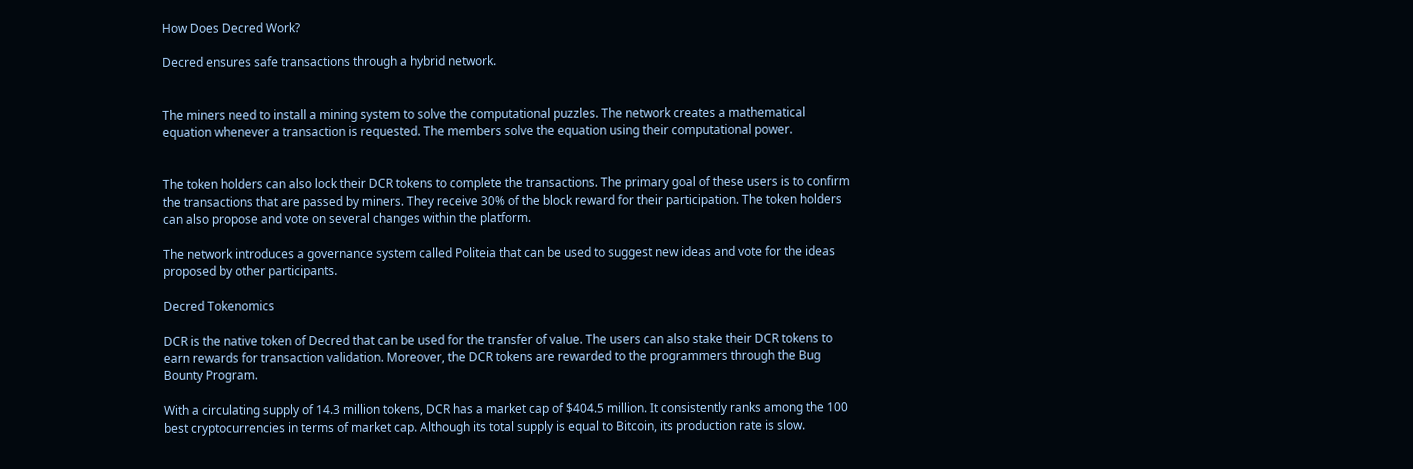How Does Decred Work?

Decred ensures safe transactions through a hybrid network.


The miners need to install a mining system to solve the computational puzzles. The network creates a mathematical equation whenever a transaction is requested. The members solve the equation using their computational power.


The token holders can also lock their DCR tokens to complete the transactions. The primary goal of these users is to confirm the transactions that are passed by miners. They receive 30% of the block reward for their participation. The token holders can also propose and vote on several changes within the platform.

The network introduces a governance system called Politeia that can be used to suggest new ideas and vote for the ideas proposed by other participants.

Decred Tokenomics

DCR is the native token of Decred that can be used for the transfer of value. The users can also stake their DCR tokens to earn rewards for transaction validation. Moreover, the DCR tokens are rewarded to the programmers through the Bug Bounty Program.

With a circulating supply of 14.3 million tokens, DCR has a market cap of $404.5 million. It consistently ranks among the 100 best cryptocurrencies in terms of market cap. Although its total supply is equal to Bitcoin, its production rate is slow.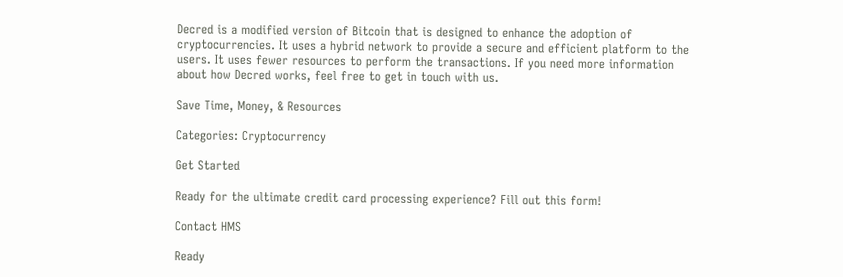Decred is a modified version of Bitcoin that is designed to enhance the adoption of cryptocurrencies. It uses a hybrid network to provide a secure and efficient platform to the users. It uses fewer resources to perform the transactions. If you need more information about how Decred works, feel free to get in touch with us.

Save Time, Money, & Resources

Categories: Cryptocurrency

Get Started

Ready for the ultimate credit card processing experience? Fill out this form!

Contact HMS

Ready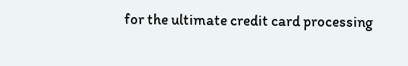for the ultimate credit card processing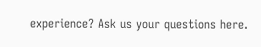experience? Ask us your questions here.